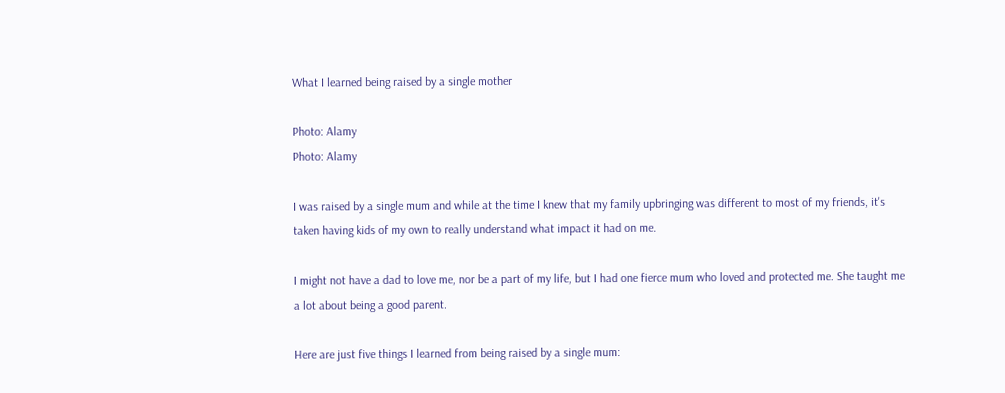What I learned being raised by a single mother

Photo: Alamy
Photo: Alamy

I was raised by a single mum and while at the time I knew that my family upbringing was different to most of my friends, it's taken having kids of my own to really understand what impact it had on me.

I might not have a dad to love me, nor be a part of my life, but I had one fierce mum who loved and protected me. She taught me a lot about being a good parent.

Here are just five things I learned from being raised by a single mum: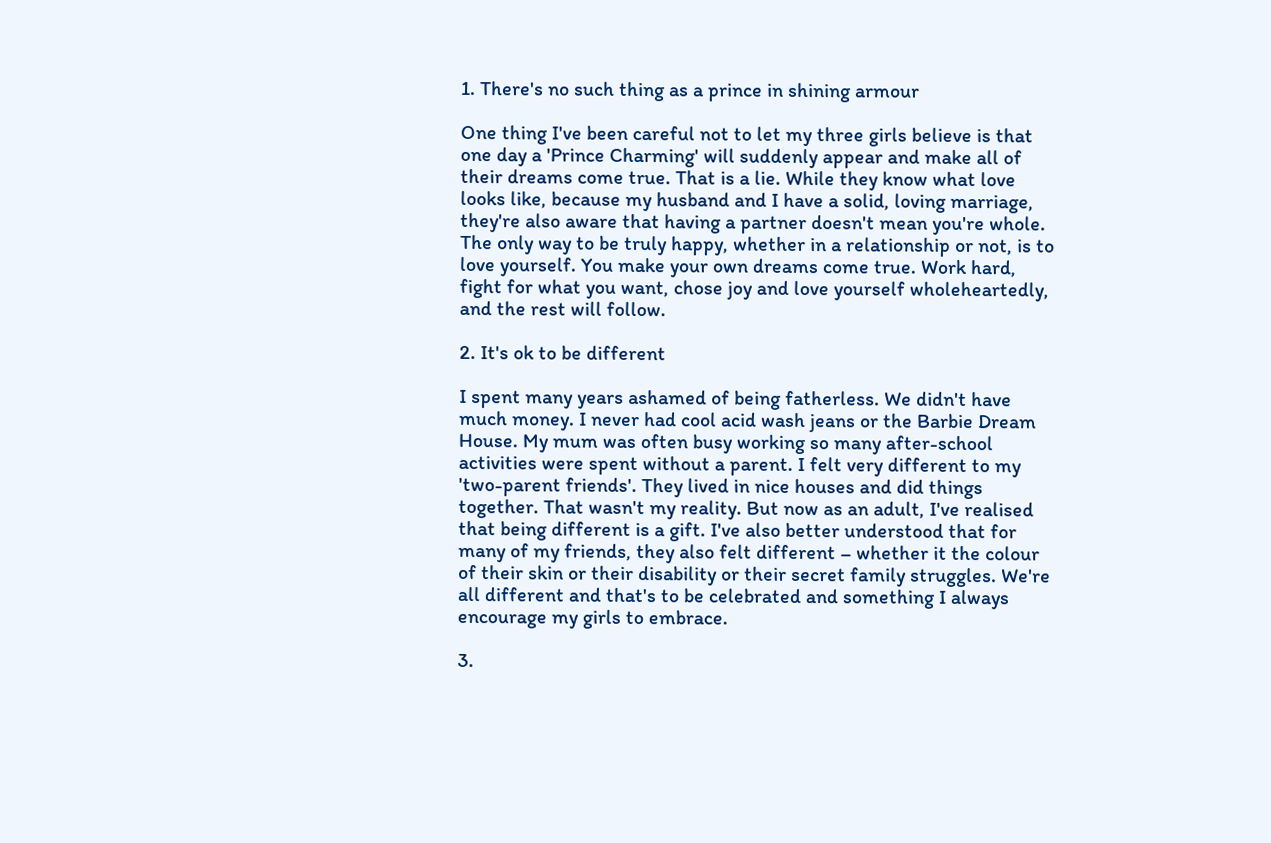1. There's no such thing as a prince in shining armour

One thing I've been careful not to let my three girls believe is that one day a 'Prince Charming' will suddenly appear and make all of their dreams come true. That is a lie. While they know what love looks like, because my husband and I have a solid, loving marriage, they're also aware that having a partner doesn't mean you're whole. The only way to be truly happy, whether in a relationship or not, is to love yourself. You make your own dreams come true. Work hard, fight for what you want, chose joy and love yourself wholeheartedly, and the rest will follow.

2. It's ok to be different

I spent many years ashamed of being fatherless. We didn't have much money. I never had cool acid wash jeans or the Barbie Dream House. My mum was often busy working so many after-school activities were spent without a parent. I felt very different to my 'two-parent friends'. They lived in nice houses and did things together. That wasn't my reality. But now as an adult, I've realised that being different is a gift. I've also better understood that for many of my friends, they also felt different – whether it the colour of their skin or their disability or their secret family struggles. We're all different and that's to be celebrated and something I always encourage my girls to embrace.

3.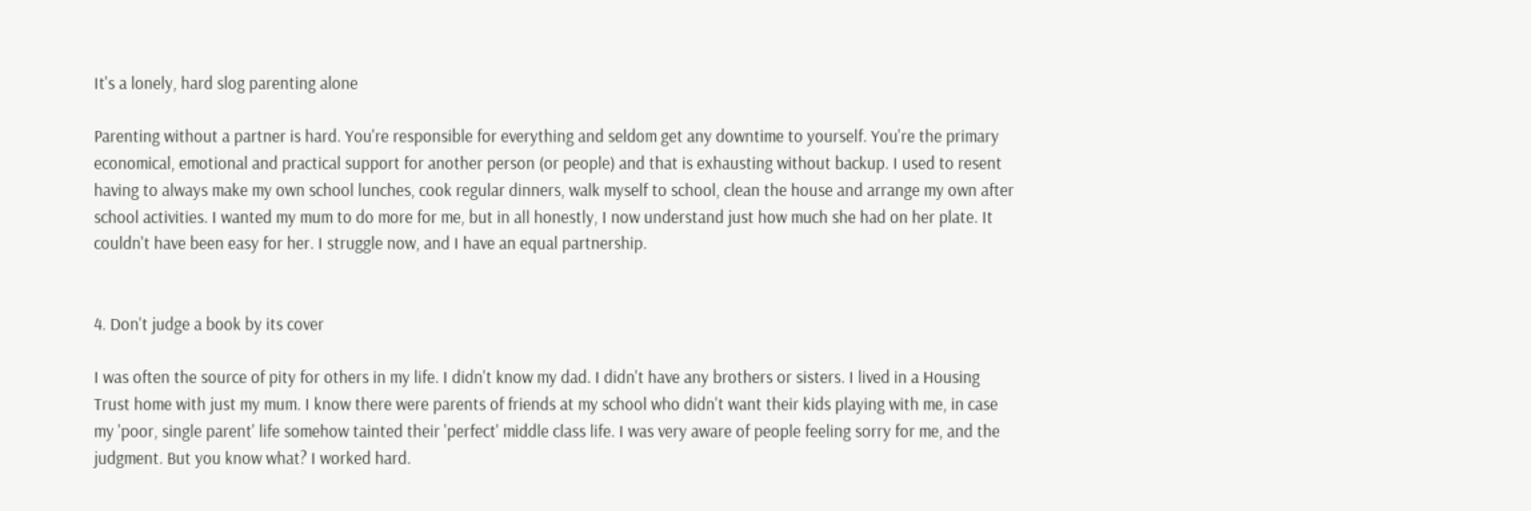It's a lonely, hard slog parenting alone

Parenting without a partner is hard. You're responsible for everything and seldom get any downtime to yourself. You're the primary economical, emotional and practical support for another person (or people) and that is exhausting without backup. I used to resent having to always make my own school lunches, cook regular dinners, walk myself to school, clean the house and arrange my own after school activities. I wanted my mum to do more for me, but in all honestly, I now understand just how much she had on her plate. It couldn't have been easy for her. I struggle now, and I have an equal partnership.


4. Don't judge a book by its cover

I was often the source of pity for others in my life. I didn't know my dad. I didn't have any brothers or sisters. I lived in a Housing Trust home with just my mum. I know there were parents of friends at my school who didn't want their kids playing with me, in case my 'poor, single parent' life somehow tainted their 'perfect' middle class life. I was very aware of people feeling sorry for me, and the judgment. But you know what? I worked hard.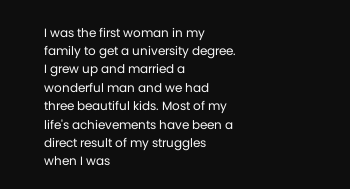I was the first woman in my family to get a university degree. I grew up and married a wonderful man and we had three beautiful kids. Most of my life's achievements have been a direct result of my struggles when I was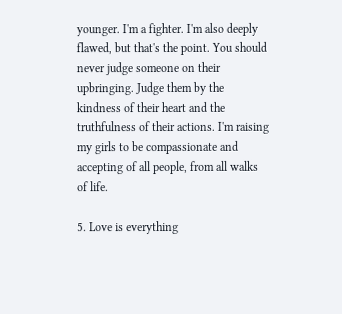younger. I'm a fighter. I'm also deeply flawed, but that's the point. You should never judge someone on their upbringing. Judge them by the kindness of their heart and the truthfulness of their actions. I'm raising my girls to be compassionate and accepting of all people, from all walks of life.

5. Love is everything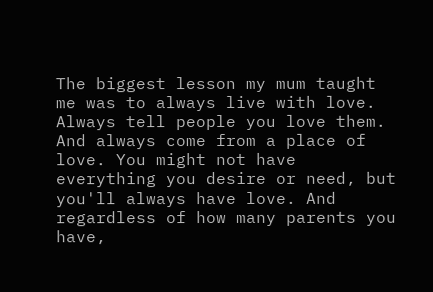The biggest lesson my mum taught me was to always live with love. Always tell people you love them. And always come from a place of love. You might not have everything you desire or need, but you'll always have love. And regardless of how many parents you have,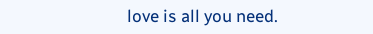love is all you need.